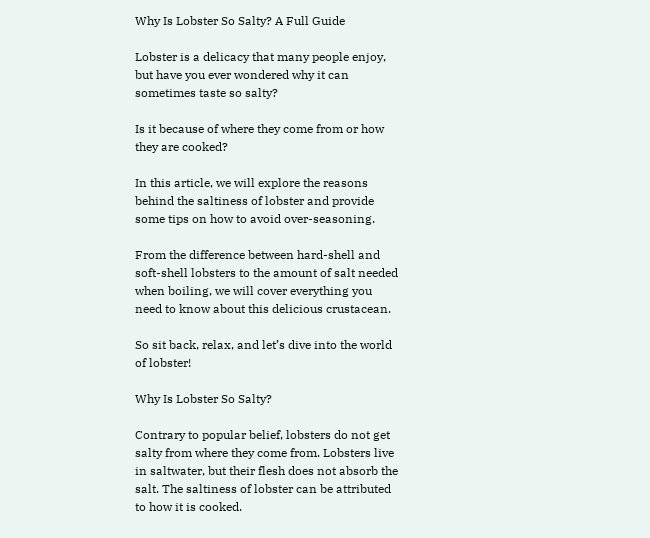Why Is Lobster So Salty? A Full Guide

Lobster is a delicacy that many people enjoy, but have you ever wondered why it can sometimes taste so salty?

Is it because of where they come from or how they are cooked?

In this article, we will explore the reasons behind the saltiness of lobster and provide some tips on how to avoid over-seasoning.

From the difference between hard-shell and soft-shell lobsters to the amount of salt needed when boiling, we will cover everything you need to know about this delicious crustacean.

So sit back, relax, and let’s dive into the world of lobster!

Why Is Lobster So Salty?

Contrary to popular belief, lobsters do not get salty from where they come from. Lobsters live in saltwater, but their flesh does not absorb the salt. The saltiness of lobster can be attributed to how it is cooked.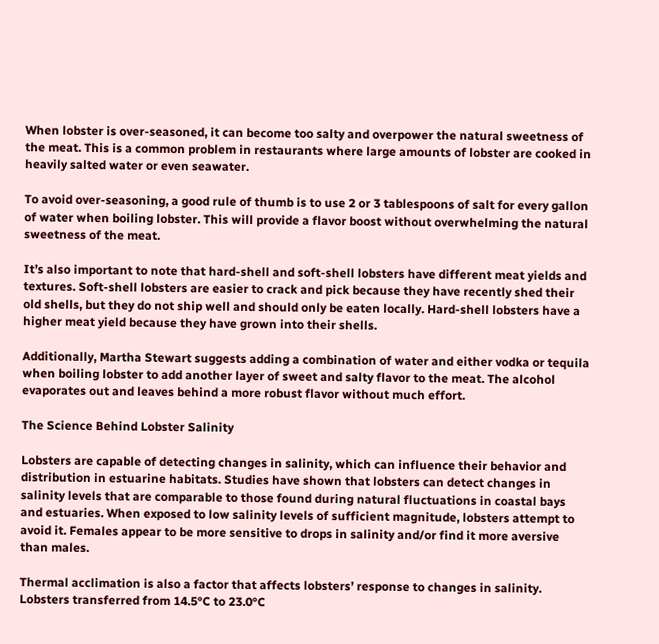When lobster is over-seasoned, it can become too salty and overpower the natural sweetness of the meat. This is a common problem in restaurants where large amounts of lobster are cooked in heavily salted water or even seawater.

To avoid over-seasoning, a good rule of thumb is to use 2 or 3 tablespoons of salt for every gallon of water when boiling lobster. This will provide a flavor boost without overwhelming the natural sweetness of the meat.

It’s also important to note that hard-shell and soft-shell lobsters have different meat yields and textures. Soft-shell lobsters are easier to crack and pick because they have recently shed their old shells, but they do not ship well and should only be eaten locally. Hard-shell lobsters have a higher meat yield because they have grown into their shells.

Additionally, Martha Stewart suggests adding a combination of water and either vodka or tequila when boiling lobster to add another layer of sweet and salty flavor to the meat. The alcohol evaporates out and leaves behind a more robust flavor without much effort.

The Science Behind Lobster Salinity

Lobsters are capable of detecting changes in salinity, which can influence their behavior and distribution in estuarine habitats. Studies have shown that lobsters can detect changes in salinity levels that are comparable to those found during natural fluctuations in coastal bays and estuaries. When exposed to low salinity levels of sufficient magnitude, lobsters attempt to avoid it. Females appear to be more sensitive to drops in salinity and/or find it more aversive than males.

Thermal acclimation is also a factor that affects lobsters’ response to changes in salinity. Lobsters transferred from 14.5°C to 23.0°C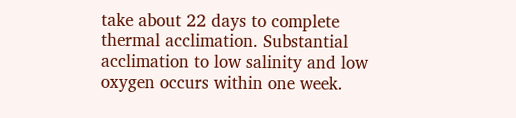take about 22 days to complete thermal acclimation. Substantial acclimation to low salinity and low oxygen occurs within one week.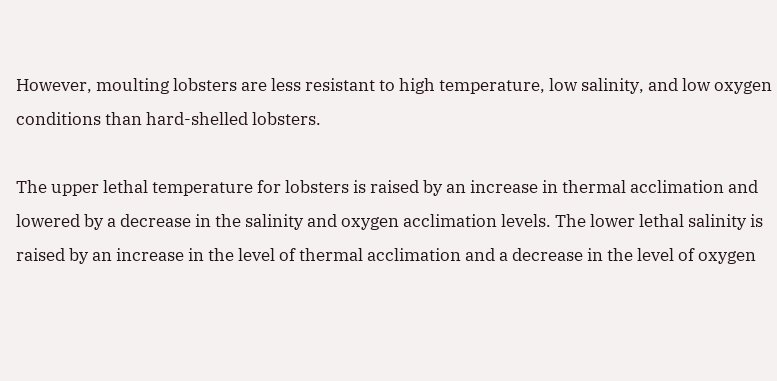However, moulting lobsters are less resistant to high temperature, low salinity, and low oxygen conditions than hard-shelled lobsters.

The upper lethal temperature for lobsters is raised by an increase in thermal acclimation and lowered by a decrease in the salinity and oxygen acclimation levels. The lower lethal salinity is raised by an increase in the level of thermal acclimation and a decrease in the level of oxygen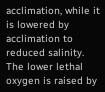acclimation, while it is lowered by acclimation to reduced salinity. The lower lethal oxygen is raised by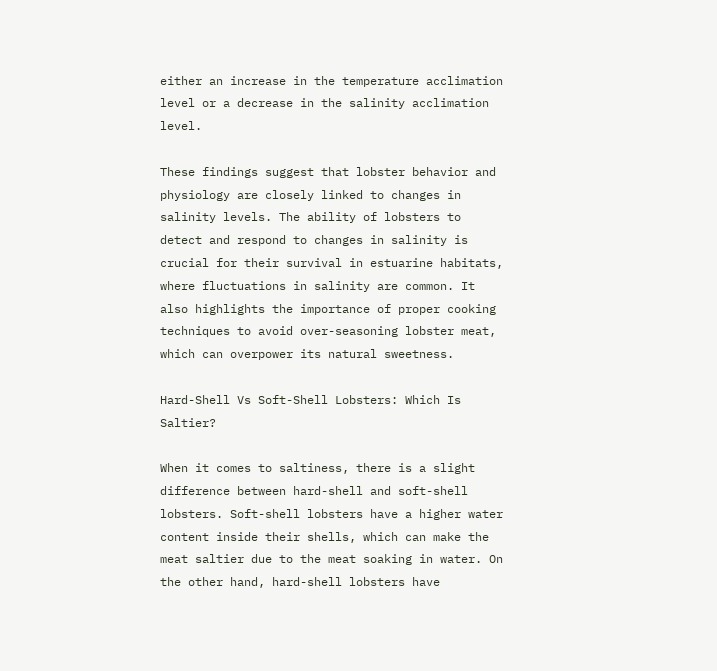either an increase in the temperature acclimation level or a decrease in the salinity acclimation level.

These findings suggest that lobster behavior and physiology are closely linked to changes in salinity levels. The ability of lobsters to detect and respond to changes in salinity is crucial for their survival in estuarine habitats, where fluctuations in salinity are common. It also highlights the importance of proper cooking techniques to avoid over-seasoning lobster meat, which can overpower its natural sweetness.

Hard-Shell Vs Soft-Shell Lobsters: Which Is Saltier?

When it comes to saltiness, there is a slight difference between hard-shell and soft-shell lobsters. Soft-shell lobsters have a higher water content inside their shells, which can make the meat saltier due to the meat soaking in water. On the other hand, hard-shell lobsters have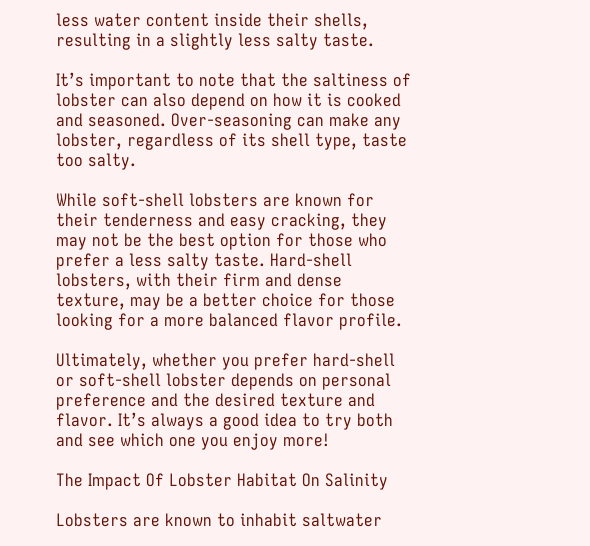less water content inside their shells, resulting in a slightly less salty taste.

It’s important to note that the saltiness of lobster can also depend on how it is cooked and seasoned. Over-seasoning can make any lobster, regardless of its shell type, taste too salty.

While soft-shell lobsters are known for their tenderness and easy cracking, they may not be the best option for those who prefer a less salty taste. Hard-shell lobsters, with their firm and dense texture, may be a better choice for those looking for a more balanced flavor profile.

Ultimately, whether you prefer hard-shell or soft-shell lobster depends on personal preference and the desired texture and flavor. It’s always a good idea to try both and see which one you enjoy more!

The Impact Of Lobster Habitat On Salinity

Lobsters are known to inhabit saltwater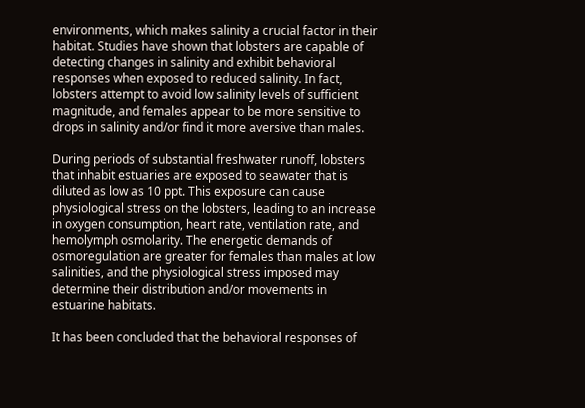environments, which makes salinity a crucial factor in their habitat. Studies have shown that lobsters are capable of detecting changes in salinity and exhibit behavioral responses when exposed to reduced salinity. In fact, lobsters attempt to avoid low salinity levels of sufficient magnitude, and females appear to be more sensitive to drops in salinity and/or find it more aversive than males.

During periods of substantial freshwater runoff, lobsters that inhabit estuaries are exposed to seawater that is diluted as low as 10 ppt. This exposure can cause physiological stress on the lobsters, leading to an increase in oxygen consumption, heart rate, ventilation rate, and hemolymph osmolarity. The energetic demands of osmoregulation are greater for females than males at low salinities, and the physiological stress imposed may determine their distribution and/or movements in estuarine habitats.

It has been concluded that the behavioral responses of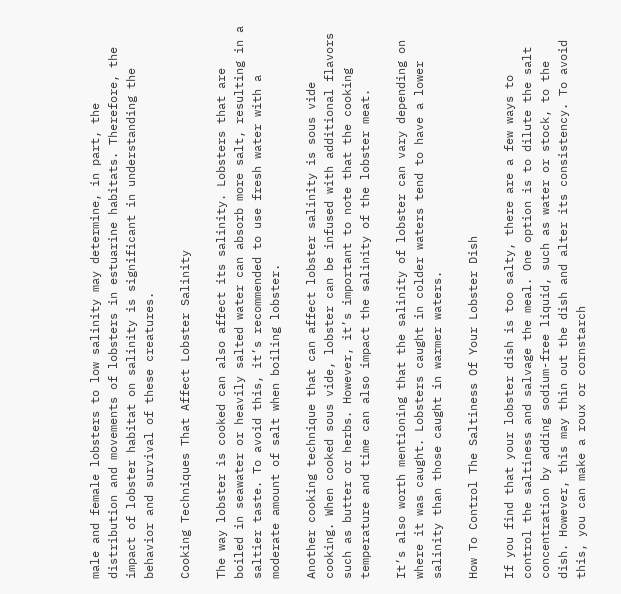male and female lobsters to low salinity may determine, in part, the distribution and movements of lobsters in estuarine habitats. Therefore, the impact of lobster habitat on salinity is significant in understanding the behavior and survival of these creatures.

Cooking Techniques That Affect Lobster Salinity

The way lobster is cooked can also affect its salinity. Lobsters that are boiled in seawater or heavily salted water can absorb more salt, resulting in a saltier taste. To avoid this, it’s recommended to use fresh water with a moderate amount of salt when boiling lobster.

Another cooking technique that can affect lobster salinity is sous vide cooking. When cooked sous vide, lobster can be infused with additional flavors such as butter or herbs. However, it’s important to note that the cooking temperature and time can also impact the salinity of the lobster meat.

It’s also worth mentioning that the salinity of lobster can vary depending on where it was caught. Lobsters caught in colder waters tend to have a lower salinity than those caught in warmer waters.

How To Control The Saltiness Of Your Lobster Dish

If you find that your lobster dish is too salty, there are a few ways to control the saltiness and salvage the meal. One option is to dilute the salt concentration by adding sodium-free liquid, such as water or stock, to the dish. However, this may thin out the dish and alter its consistency. To avoid this, you can make a roux or cornstarch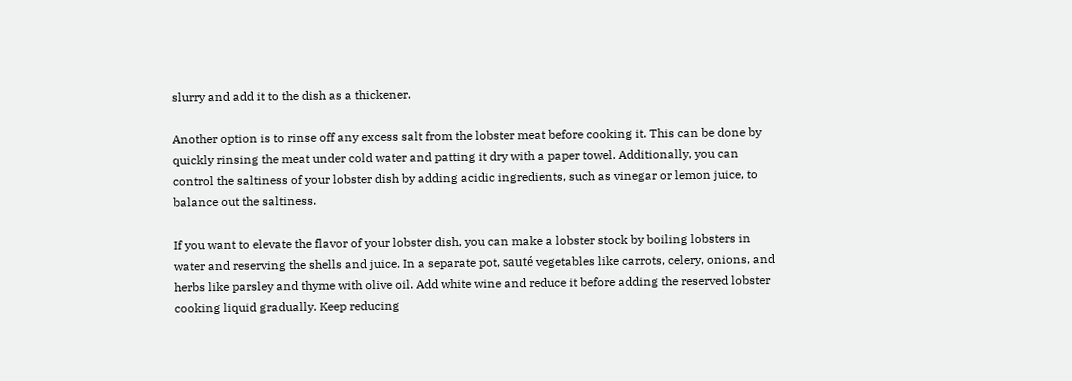slurry and add it to the dish as a thickener.

Another option is to rinse off any excess salt from the lobster meat before cooking it. This can be done by quickly rinsing the meat under cold water and patting it dry with a paper towel. Additionally, you can control the saltiness of your lobster dish by adding acidic ingredients, such as vinegar or lemon juice, to balance out the saltiness.

If you want to elevate the flavor of your lobster dish, you can make a lobster stock by boiling lobsters in water and reserving the shells and juice. In a separate pot, sauté vegetables like carrots, celery, onions, and herbs like parsley and thyme with olive oil. Add white wine and reduce it before adding the reserved lobster cooking liquid gradually. Keep reducing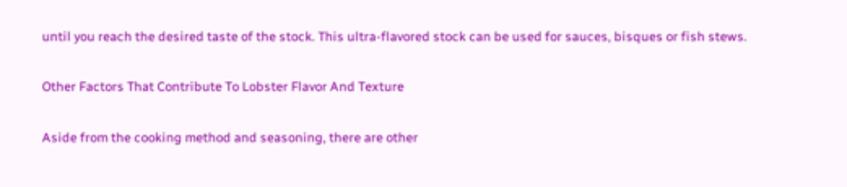until you reach the desired taste of the stock. This ultra-flavored stock can be used for sauces, bisques or fish stews.

Other Factors That Contribute To Lobster Flavor And Texture

Aside from the cooking method and seasoning, there are other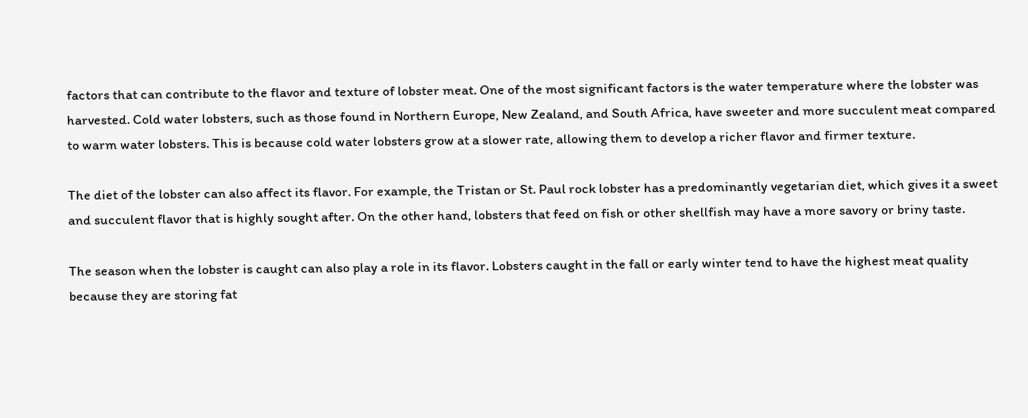factors that can contribute to the flavor and texture of lobster meat. One of the most significant factors is the water temperature where the lobster was harvested. Cold water lobsters, such as those found in Northern Europe, New Zealand, and South Africa, have sweeter and more succulent meat compared to warm water lobsters. This is because cold water lobsters grow at a slower rate, allowing them to develop a richer flavor and firmer texture.

The diet of the lobster can also affect its flavor. For example, the Tristan or St. Paul rock lobster has a predominantly vegetarian diet, which gives it a sweet and succulent flavor that is highly sought after. On the other hand, lobsters that feed on fish or other shellfish may have a more savory or briny taste.

The season when the lobster is caught can also play a role in its flavor. Lobsters caught in the fall or early winter tend to have the highest meat quality because they are storing fat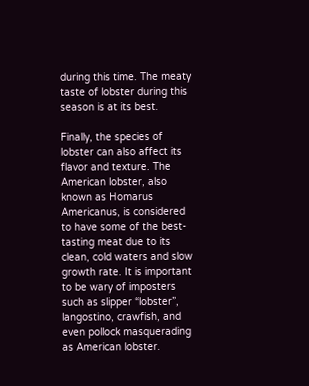during this time. The meaty taste of lobster during this season is at its best.

Finally, the species of lobster can also affect its flavor and texture. The American lobster, also known as Homarus Americanus, is considered to have some of the best-tasting meat due to its clean, cold waters and slow growth rate. It is important to be wary of imposters such as slipper “lobster”, langostino, crawfish, and even pollock masquerading as American lobster.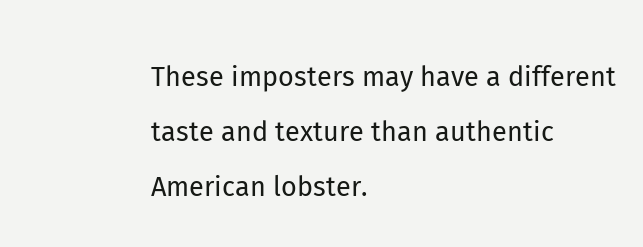These imposters may have a different taste and texture than authentic American lobster.